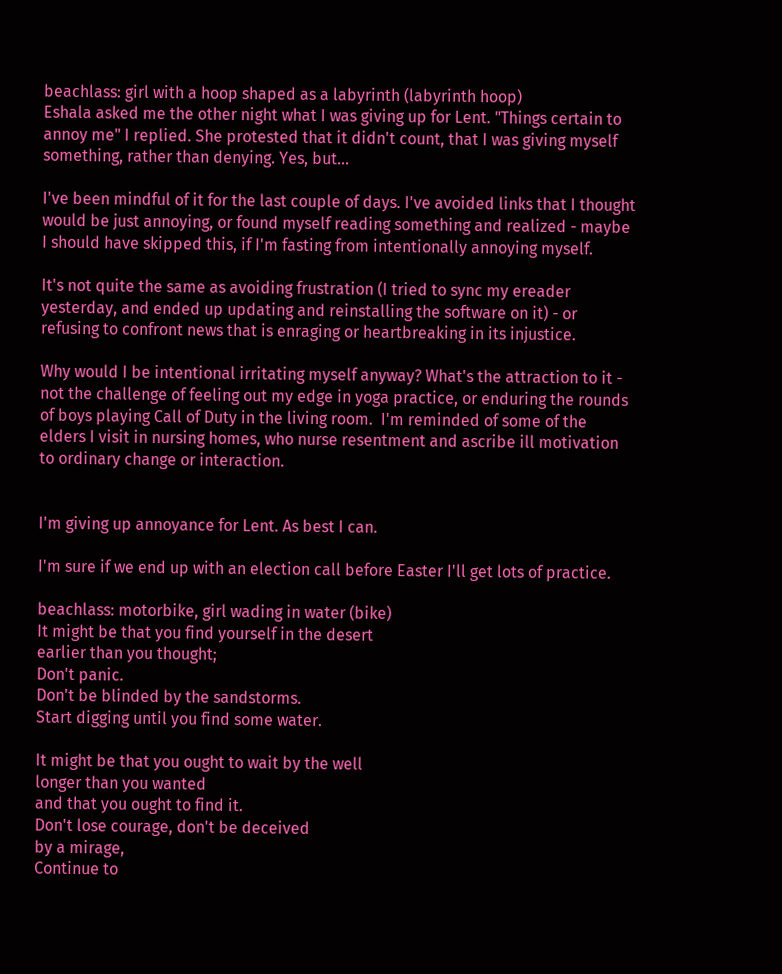beachlass: girl with a hoop shaped as a labyrinth (labyrinth hoop)
Eshala asked me the other night what I was giving up for Lent. "Things certain to annoy me" I replied. She protested that it didn't count, that I was giving myself something, rather than denying. Yes, but...

I've been mindful of it for the last couple of days. I've avoided links that I thought would be just annoying, or found myself reading something and realized - maybe I should have skipped this, if I'm fasting from intentionally annoying myself.

It's not quite the same as avoiding frustration (I tried to sync my ereader yesterday, and ended up updating and reinstalling the software on it) - or refusing to confront news that is enraging or heartbreaking in its injustice.

Why would I be intentional irritating myself anyway? What's the attraction to it - not the challenge of feeling out my edge in yoga practice, or enduring the rounds of boys playing Call of Duty in the living room.  I'm reminded of some of the elders I visit in nursing homes, who nurse resentment and ascribe ill motivation to ordinary change or interaction.


I'm giving up annoyance for Lent. As best I can.

I'm sure if we end up with an election call before Easter I'll get lots of practice.

beachlass: motorbike, girl wading in water (bike)
It might be that you find yourself in the desert
earlier than you thought;
Don't panic.
Don't be blinded by the sandstorms.
Start digging until you find some water.

It might be that you ought to wait by the well
longer than you wanted
and that you ought to find it.
Don't lose courage, don't be deceived
by a mirage,
Continue to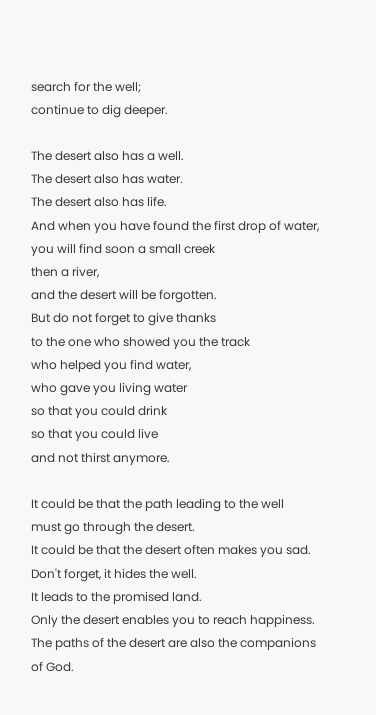search for the well;
continue to dig deeper.

The desert also has a well.
The desert also has water.
The desert also has life.
And when you have found the first drop of water,
you will find soon a small creek
then a river,
and the desert will be forgotten.
But do not forget to give thanks
to the one who showed you the track
who helped you find water,
who gave you living water
so that you could drink
so that you could live
and not thirst anymore.

It could be that the path leading to the well
must go through the desert.
It could be that the desert often makes you sad.
Don't forget, it hides the well.
It leads to the promised land.
Only the desert enables you to reach happiness.
The paths of the desert are also the companions of God.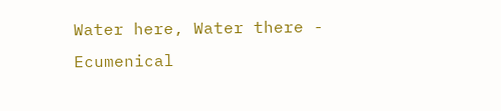Water here, Water there - Ecumenical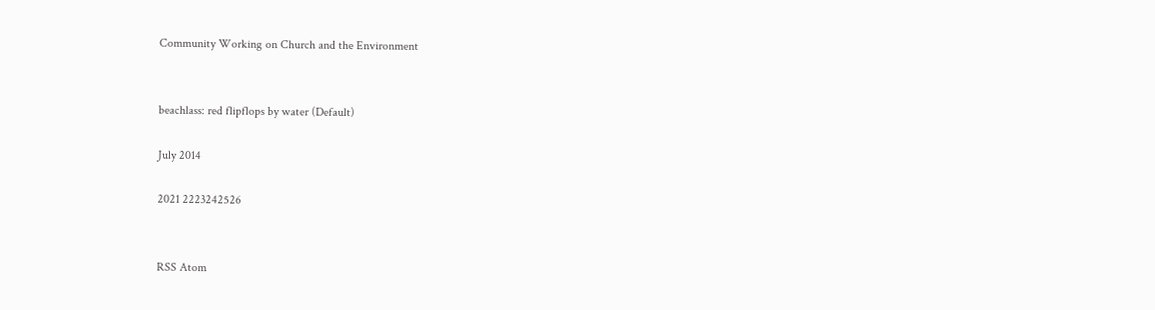Community Working on Church and the Environment


beachlass: red flipflops by water (Default)

July 2014

2021 2223242526


RSS Atom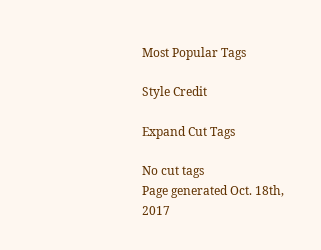Most Popular Tags

Style Credit

Expand Cut Tags

No cut tags
Page generated Oct. 18th, 2017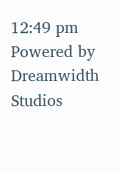12:49 pm
Powered by Dreamwidth Studios